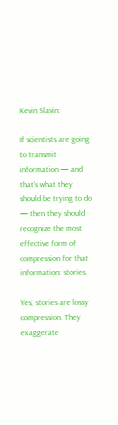Kevin Slavin:

If scientists are going to transmit information — and that’s what they should be trying to do — then they should recognize the most effective form of compression for that information: stories.

Yes, stories are lossy compression. They exaggerate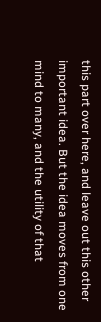this part over here, and leave out this other important idea. But the idea moves from one mind to many, and the utility of that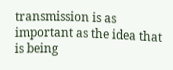transmission is as important as the idea that is being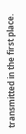transmitted in the first place.